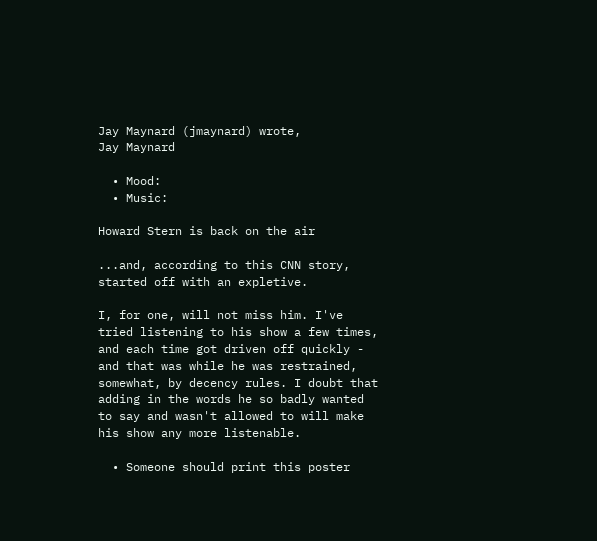Jay Maynard (jmaynard) wrote,
Jay Maynard

  • Mood:
  • Music:

Howard Stern is back on the air

...and, according to this CNN story, started off with an expletive.

I, for one, will not miss him. I've tried listening to his show a few times, and each time got driven off quickly - and that was while he was restrained, somewhat, by decency rules. I doubt that adding in the words he so badly wanted to say and wasn't allowed to will make his show any more listenable.

  • Someone should print this poster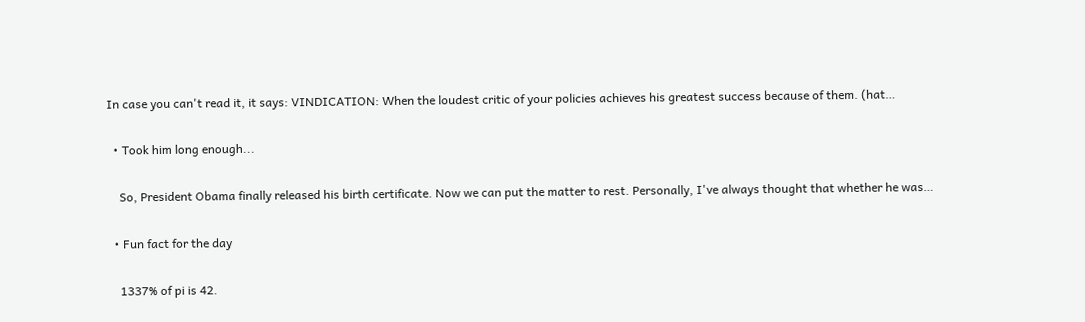In case you can't read it, it says: VINDICATION: When the loudest critic of your policies achieves his greatest success because of them. (hat…

  • Took him long enough...

    So, President Obama finally released his birth certificate. Now we can put the matter to rest. Personally, I've always thought that whether he was…

  • Fun fact for the day

    1337% of pi is 42.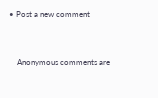• Post a new comment


    Anonymous comments are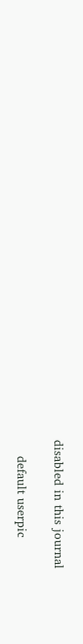disabled in this journal

    default userpic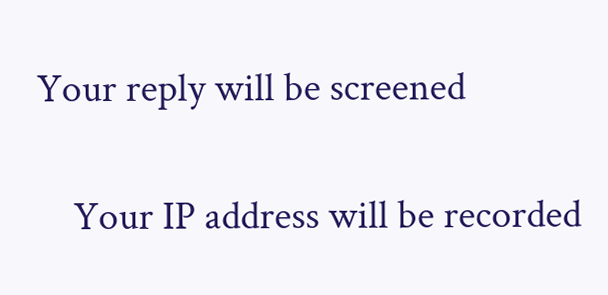Your reply will be screened

    Your IP address will be recorded